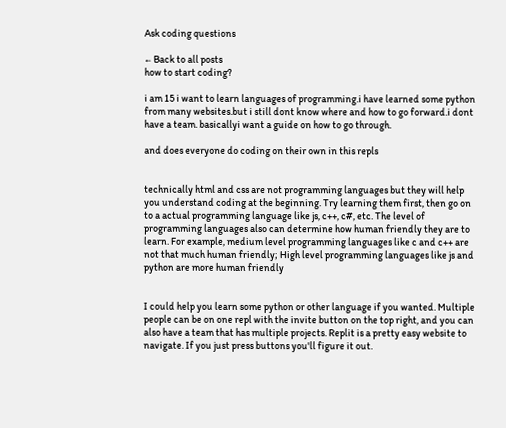Ask coding questions

← Back to all posts
how to start coding?

i am 15 i want to learn languages of programming.i have learned some python from many websites.but i still dont know where and how to go forward.i dont have a team. basicallyi want a guide on how to go through.

and does everyone do coding on their own in this repls


technically html and css are not programming languages but they will help you understand coding at the beginning. Try learning them first, then go on to a actual programming language like js, c++, c#, etc. The level of programming languages also can determine how human friendly they are to learn. For example, medium level programming languages like c and c++ are not that much human friendly; High level programming languages like js and python are more human friendly


I could help you learn some python or other language if you wanted. Multiple people can be on one repl with the invite button on the top right, and you can also have a team that has multiple projects. Replit is a pretty easy website to navigate. If you just press buttons you'll figure it out.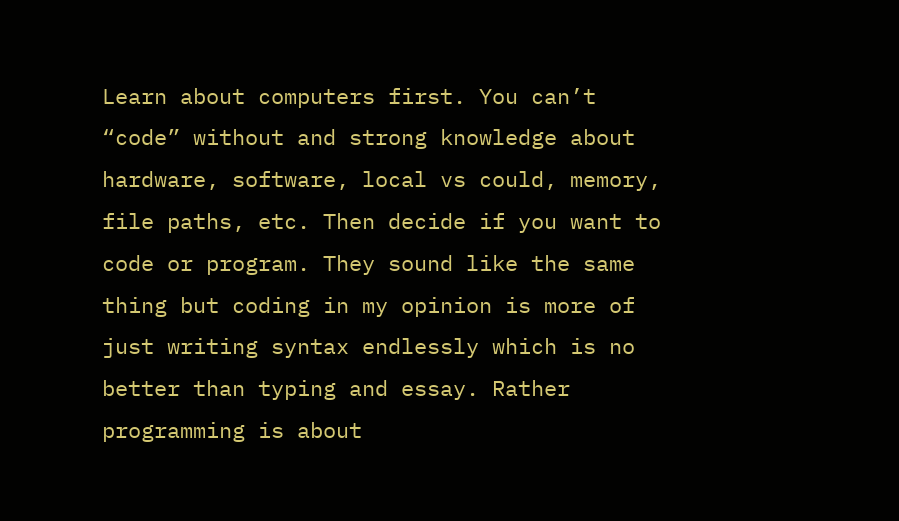Learn about computers first. You can’t “code” without and strong knowledge about hardware, software, local vs could, memory, file paths, etc. Then decide if you want to code or program. They sound like the same thing but coding in my opinion is more of just writing syntax endlessly which is no better than typing and essay. Rather programming is about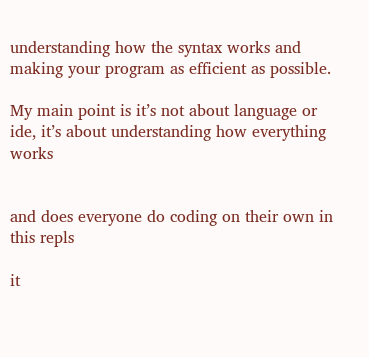understanding how the syntax works and making your program as efficient as possible.

My main point is it’s not about language or ide, it’s about understanding how everything works


and does everyone do coding on their own in this repls

it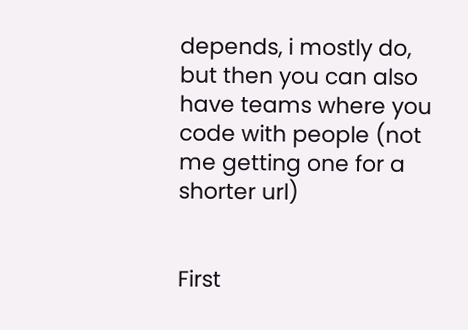depends, i mostly do, but then you can also have teams where you code with people (not me getting one for a shorter url)


First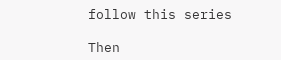follow this series

Then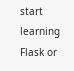start learning Flask or